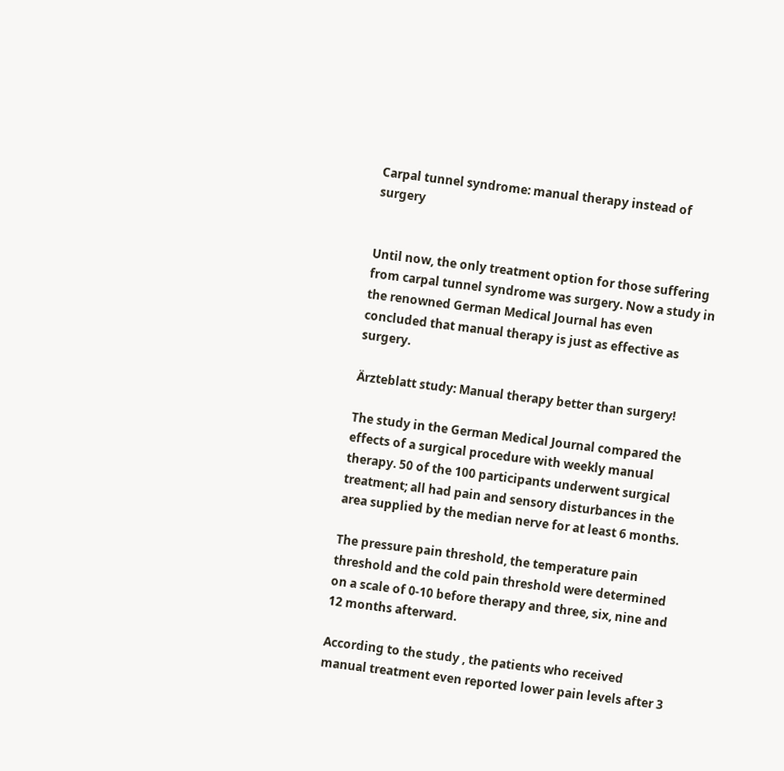Carpal tunnel syndrome: manual therapy instead of surgery


Until now, the only treatment option for those suffering from carpal tunnel syndrome was surgery. Now a study in the renowned German Medical Journal has even concluded that manual therapy is just as effective as surgery.

Ärzteblatt study: Manual therapy better than surgery!

The study in the German Medical Journal compared the effects of a surgical procedure with weekly manual therapy. 50 of the 100 participants underwent surgical treatment; all had pain and sensory disturbances in the area supplied by the median nerve for at least 6 months.

The pressure pain threshold, the temperature pain threshold and the cold pain threshold were determined on a scale of 0-10 before therapy and three, six, nine and 12 months afterward.

According to the study , the patients who received manual treatment even reported lower pain levels after 3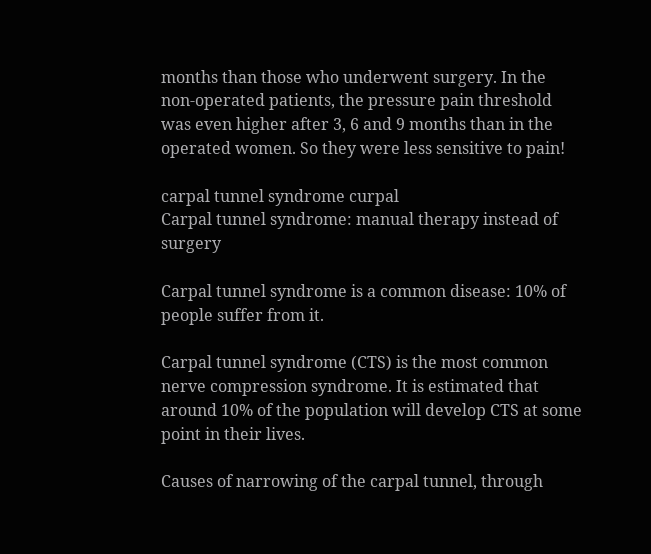months than those who underwent surgery. In the non-operated patients, the pressure pain threshold was even higher after 3, 6 and 9 months than in the operated women. So they were less sensitive to pain!

carpal tunnel syndrome curpal
Carpal tunnel syndrome: manual therapy instead of surgery

Carpal tunnel syndrome is a common disease: 10% of people suffer from it.

Carpal tunnel syndrome (CTS) is the most common nerve compression syndrome. It is estimated that around 10% of the population will develop CTS at some point in their lives.

Causes of narrowing of the carpal tunnel, through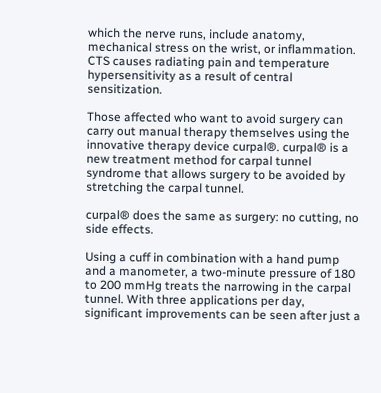which the nerve runs, include anatomy, mechanical stress on the wrist, or inflammation. CTS causes radiating pain and temperature hypersensitivity as a result of central sensitization.

Those affected who want to avoid surgery can carry out manual therapy themselves using the innovative therapy device curpal®. curpal® is a new treatment method for carpal tunnel syndrome that allows surgery to be avoided by stretching the carpal tunnel.

curpal® does the same as surgery: no cutting, no side effects.

Using a cuff in combination with a hand pump and a manometer, a two-minute pressure of 180 to 200 mmHg treats the narrowing in the carpal tunnel. With three applications per day, significant improvements can be seen after just a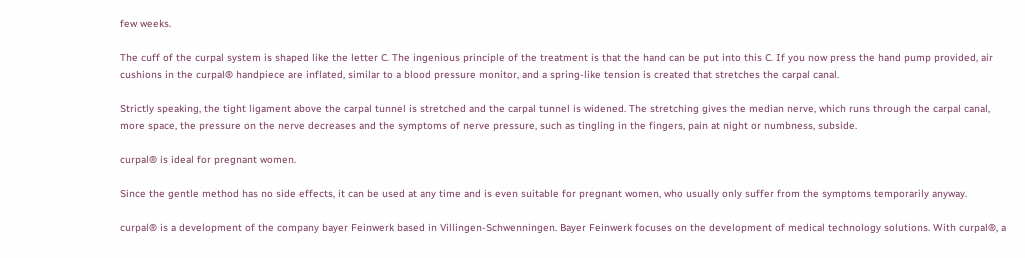few weeks.

The cuff of the curpal system is shaped like the letter C. The ingenious principle of the treatment is that the hand can be put into this C. If you now press the hand pump provided, air cushions in the curpal® handpiece are inflated, similar to a blood pressure monitor, and a spring-like tension is created that stretches the carpal canal.

Strictly speaking, the tight ligament above the carpal tunnel is stretched and the carpal tunnel is widened. The stretching gives the median nerve, which runs through the carpal canal, more space, the pressure on the nerve decreases and the symptoms of nerve pressure, such as tingling in the fingers, pain at night or numbness, subside.

curpal® is ideal for pregnant women.

Since the gentle method has no side effects, it can be used at any time and is even suitable for pregnant women, who usually only suffer from the symptoms temporarily anyway.

curpal® is a development of the company bayer Feinwerk based in Villingen-Schwenningen. Bayer Feinwerk focuses on the development of medical technology solutions. With curpal®, a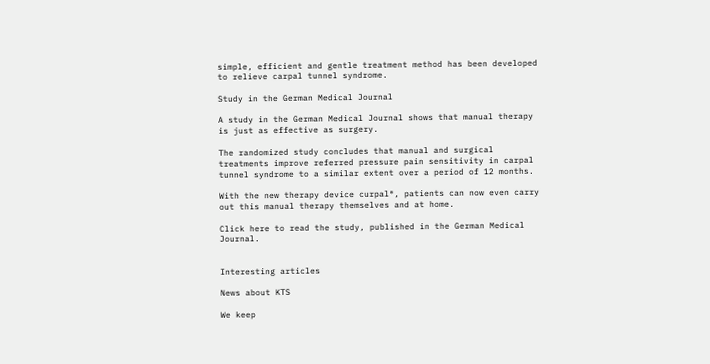simple, efficient and gentle treatment method has been developed to relieve carpal tunnel syndrome.

Study in the German Medical Journal

A study in the German Medical Journal shows that manual therapy is just as effective as surgery.

The randomized study concludes that manual and surgical treatments improve referred pressure pain sensitivity in carpal tunnel syndrome to a similar extent over a period of 12 months.

With the new therapy device curpal®, patients can now even carry out this manual therapy themselves and at home.

Click here to read the study, published in the German Medical Journal.


Interesting articles

News about KTS

We keep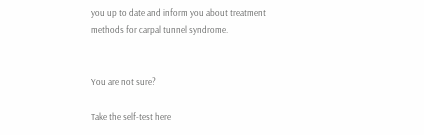you up to date and inform you about treatment methods for carpal tunnel syndrome.


You are not sure?

Take the self-test here